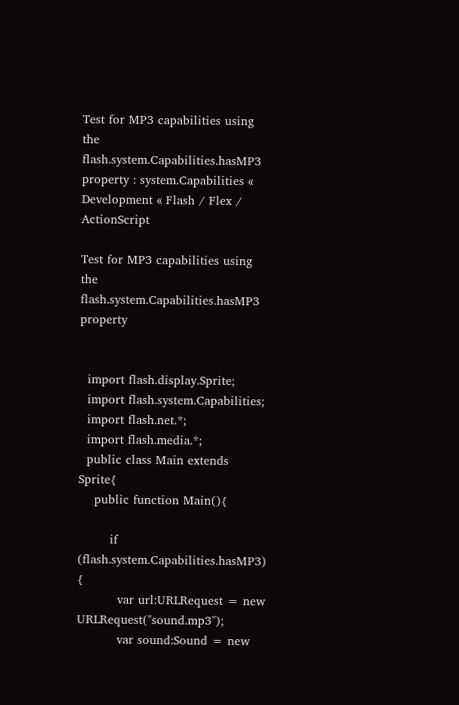Test for MP3 capabilities using the flash.system.Capabilities.hasMP3 property : system.Capabilities « Development « Flash / Flex / ActionScript

Test for MP3 capabilities using the flash.system.Capabilities.hasMP3 property


  import flash.display.Sprite;
  import flash.system.Capabilities;
  import flash.net.*;
  import flash.media.*;
  public class Main extends Sprite{
    public function Main(){

        if (flash.system.Capabilities.hasMP3) {
          var url:URLRequest = new URLRequest("sound.mp3");
          var sound:Sound = new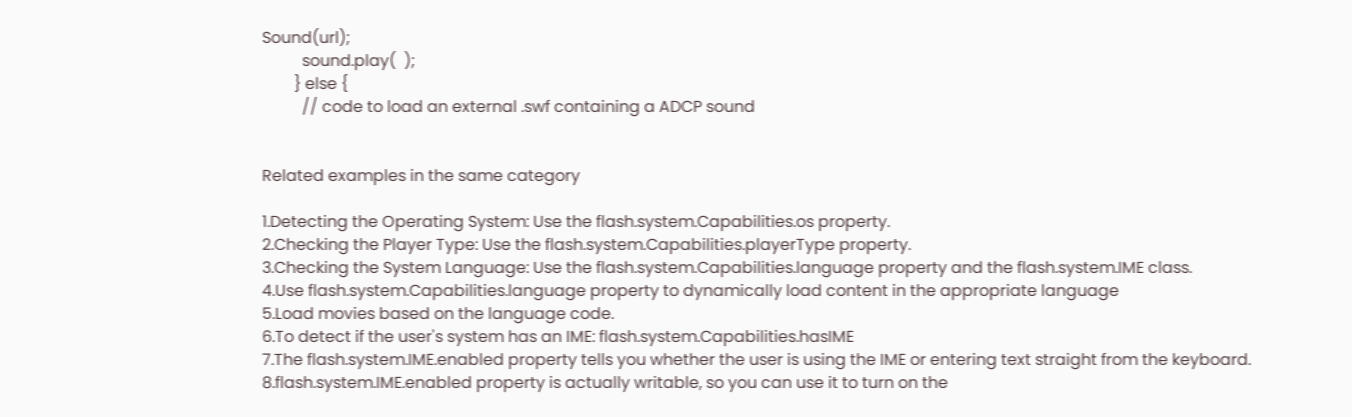Sound(url);
          sound.play(  );
        } else {
          // code to load an external .swf containing a ADCP sound


Related examples in the same category

1.Detecting the Operating System: Use the flash.system.Capabilities.os property.
2.Checking the Player Type: Use the flash.system.Capabilities.playerType property.
3.Checking the System Language: Use the flash.system.Capabilities.language property and the flash.system.IME class.
4.Use flash.system.Capabilities.language property to dynamically load content in the appropriate language
5.Load movies based on the language code.
6.To detect if the user's system has an IME: flash.system.Capabilities.hasIME
7.The flash.system.IME.enabled property tells you whether the user is using the IME or entering text straight from the keyboard.
8.flash.system.IME.enabled property is actually writable, so you can use it to turn on the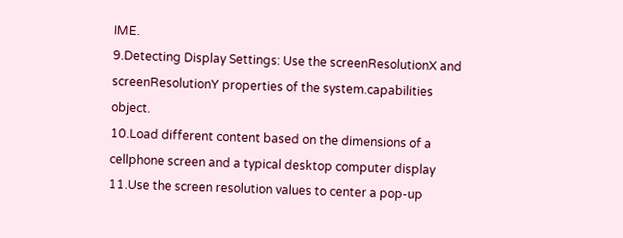IME.
9.Detecting Display Settings: Use the screenResolutionX and screenResolutionY properties of the system.capabilities object.
10.Load different content based on the dimensions of a cellphone screen and a typical desktop computer display
11.Use the screen resolution values to center a pop-up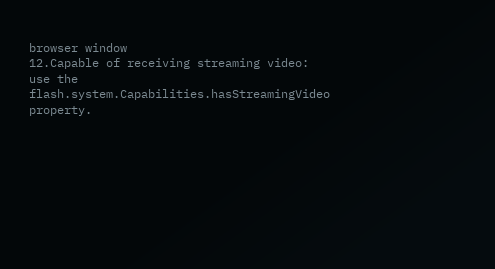browser window
12.Capable of receiving streaming video: use the flash.system.Capabilities.hasStreamingVideo property.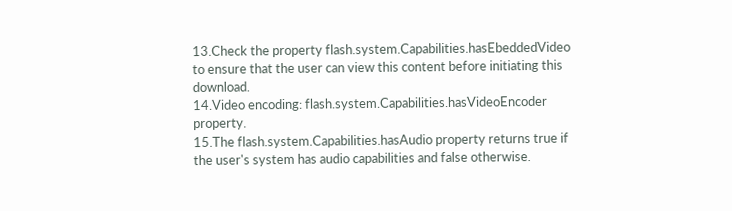13.Check the property flash.system.Capabilities.hasEbeddedVideo to ensure that the user can view this content before initiating this download.
14.Video encoding: flash.system.Capabilities.hasVideoEncoder property.
15.The flash.system.Capabilities.hasAudio property returns true if the user's system has audio capabilities and false otherwise.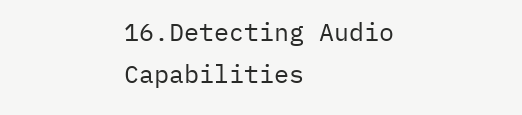16.Detecting Audio Capabilities